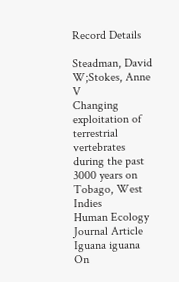Record Details

Steadman, David W;Stokes, Anne V
Changing exploitation of terrestrial vertebrates during the past 3000 years on Tobago, West Indies
Human Ecology
Journal Article
Iguana iguana
On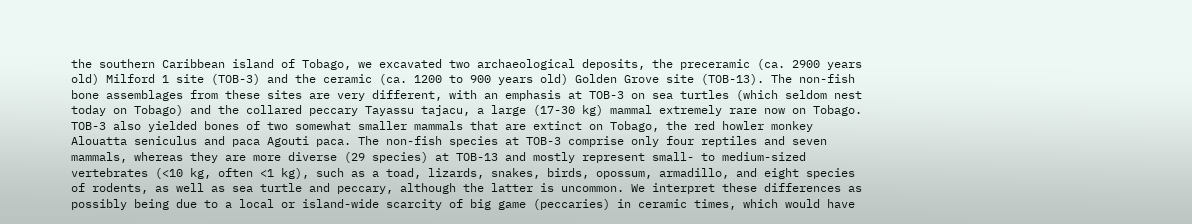the southern Caribbean island of Tobago, we excavated two archaeological deposits, the preceramic (ca. 2900 years old) Milford 1 site (TOB-3) and the ceramic (ca. 1200 to 900 years old) Golden Grove site (TOB-13). The non-fish bone assemblages from these sites are very different, with an emphasis at TOB-3 on sea turtles (which seldom nest today on Tobago) and the collared peccary Tayassu tajacu, a large (17-30 kg) mammal extremely rare now on Tobago. TOB-3 also yielded bones of two somewhat smaller mammals that are extinct on Tobago, the red howler monkey Alouatta seniculus and paca Agouti paca. The non-fish species at TOB-3 comprise only four reptiles and seven mammals, whereas they are more diverse (29 species) at TOB-13 and mostly represent small- to medium-sized vertebrates (<10 kg, often <1 kg), such as a toad, lizards, snakes, birds, opossum, armadillo, and eight species of rodents, as well as sea turtle and peccary, although the latter is uncommon. We interpret these differences as possibly being due to a local or island-wide scarcity of big game (peccaries) in ceramic times, which would have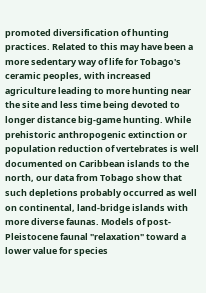promoted diversification of hunting practices. Related to this may have been a more sedentary way of life for Tobago's ceramic peoples, with increased agriculture leading to more hunting near the site and less time being devoted to longer distance big-game hunting. While prehistoric anthropogenic extinction or population reduction of vertebrates is well documented on Caribbean islands to the north, our data from Tobago show that such depletions probably occurred as well on continental, land-bridge islands with more diverse faunas. Models of post-Pleistocene faunal "relaxation" toward a lower value for species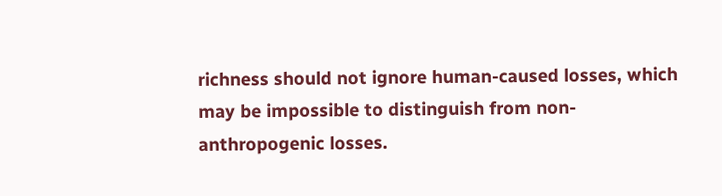richness should not ignore human-caused losses, which may be impossible to distinguish from non-anthropogenic losses.